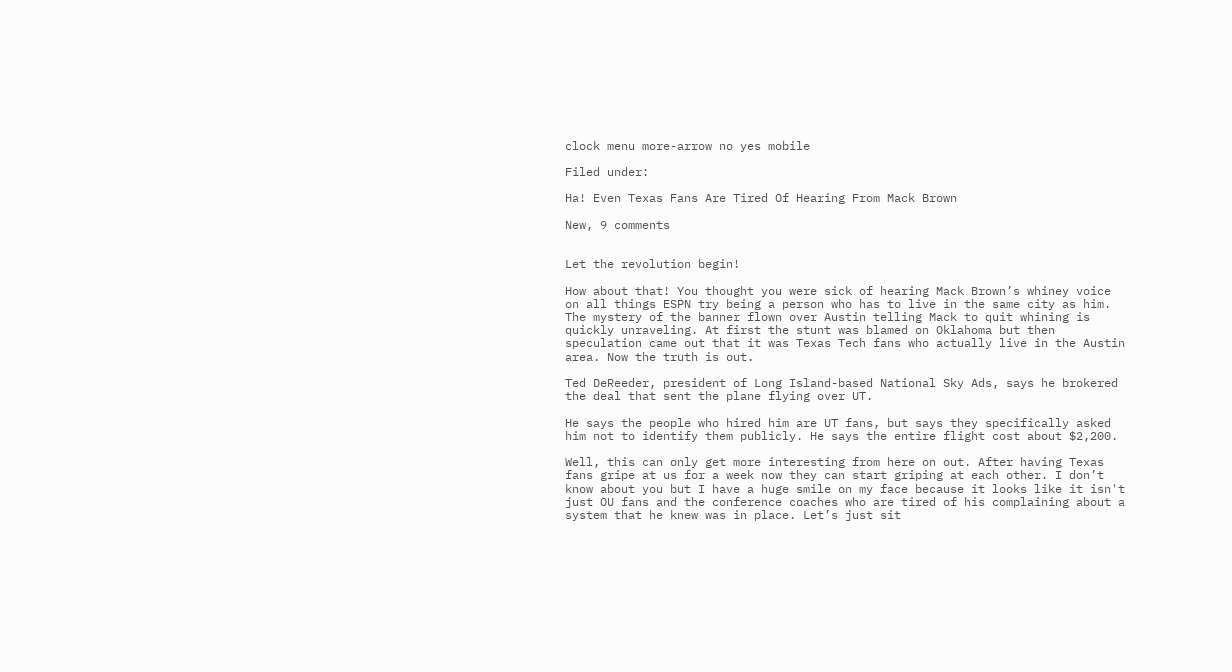clock menu more-arrow no yes mobile

Filed under:

Ha! Even Texas Fans Are Tired Of Hearing From Mack Brown

New, 9 comments


Let the revolution begin!

How about that! You thought you were sick of hearing Mack Brown’s whiney voice on all things ESPN try being a person who has to live in the same city as him. The mystery of the banner flown over Austin telling Mack to quit whining is quickly unraveling. At first the stunt was blamed on Oklahoma but then speculation came out that it was Texas Tech fans who actually live in the Austin area. Now the truth is out.

Ted DeReeder, president of Long Island-based National Sky Ads, says he brokered the deal that sent the plane flying over UT.

He says the people who hired him are UT fans, but says they specifically asked him not to identify them publicly. He says the entire flight cost about $2,200.

Well, this can only get more interesting from here on out. After having Texas fans gripe at us for a week now they can start griping at each other. I don’t know about you but I have a huge smile on my face because it looks like it isn't just OU fans and the conference coaches who are tired of his complaining about a system that he knew was in place. Let’s just sit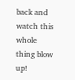back and watch this whole thing blow up!